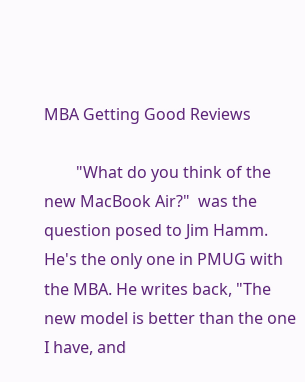MBA Getting Good Reviews

        "What do you think of the new MacBook Air?"  was the question posed to Jim Hamm.  He's the only one in PMUG with the MBA. He writes back, "The new model is better than the one I have, and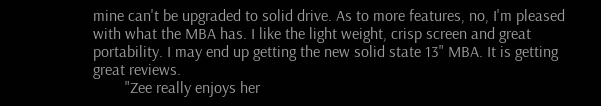mine can't be upgraded to solid drive. As to more features, no, I'm pleased with what the MBA has. I like the light weight, crisp screen and great portability. I may end up getting the new solid state 13" MBA. It is getting great reviews.
        "Zee really enjoys her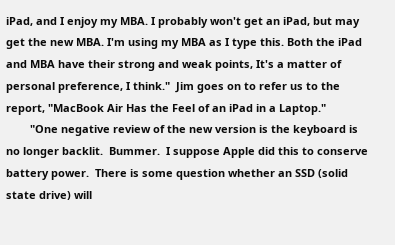iPad, and I enjoy my MBA. I probably won't get an iPad, but may get the new MBA. I'm using my MBA as I type this. Both the iPad and MBA have their strong and weak points, It's a matter of personal preference, I think."  Jim goes on to refer us to the report, "MacBook Air Has the Feel of an iPad in a Laptop."
        "One negative review of the new version is the keyboard is no longer backlit.  Bummer.  I suppose Apple did this to conserve battery power.  There is some question whether an SSD (solid state drive) will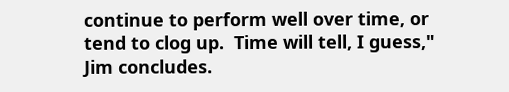continue to perform well over time, or tend to clog up.  Time will tell, I guess," Jim concludes.